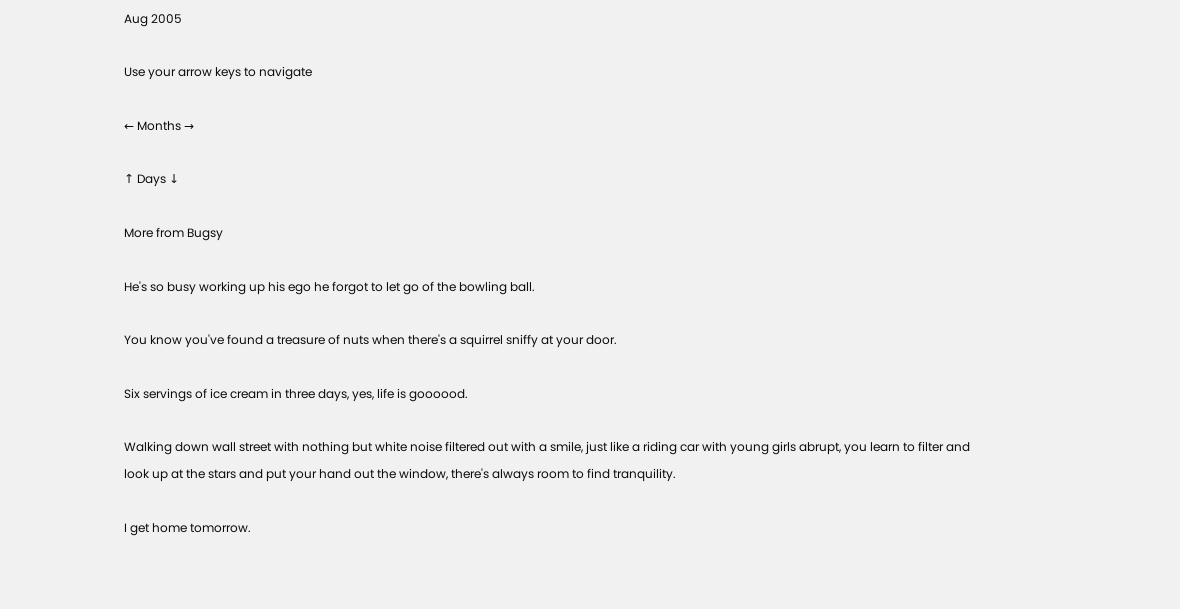Aug 2005

Use your arrow keys to navigate

← Months →

↑ Days ↓

More from Bugsy

He's so busy working up his ego he forgot to let go of the bowling ball.

You know you've found a treasure of nuts when there's a squirrel sniffy at your door.

Six servings of ice cream in three days, yes, life is goooood.

Walking down wall street with nothing but white noise filtered out with a smile, just like a riding car with young girls abrupt, you learn to filter and look up at the stars and put your hand out the window, there's always room to find tranquility.

I get home tomorrow.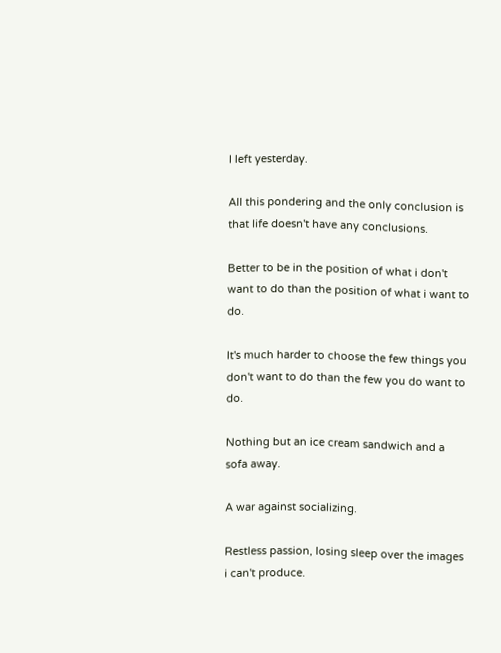I left yesterday.

All this pondering and the only conclusion is that life doesn't have any conclusions.

Better to be in the position of what i don't want to do than the position of what i want to do.

It's much harder to choose the few things you don't want to do than the few you do want to do.

Nothing but an ice cream sandwich and a sofa away.

A war against socializing.

Restless passion, losing sleep over the images i can't produce.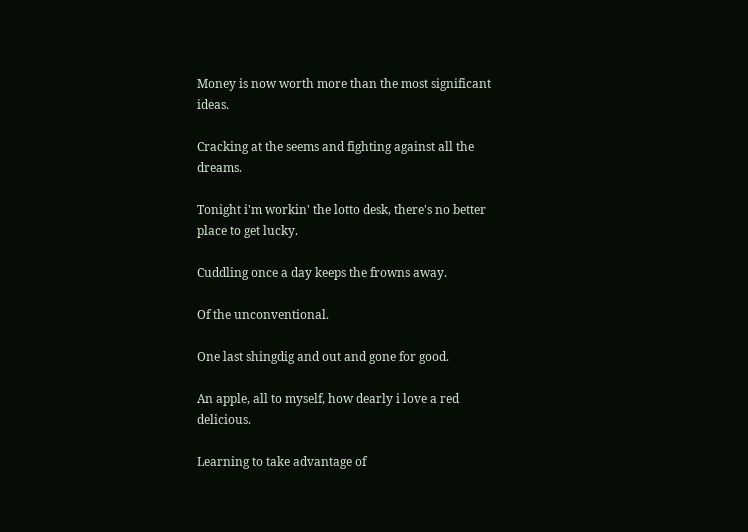Money is now worth more than the most significant ideas.

Cracking at the seems and fighting against all the dreams.

Tonight i'm workin' the lotto desk, there's no better place to get lucky.

Cuddling once a day keeps the frowns away.

Of the unconventional.

One last shingdig and out and gone for good.

An apple, all to myself, how dearly i love a red delicious.

Learning to take advantage of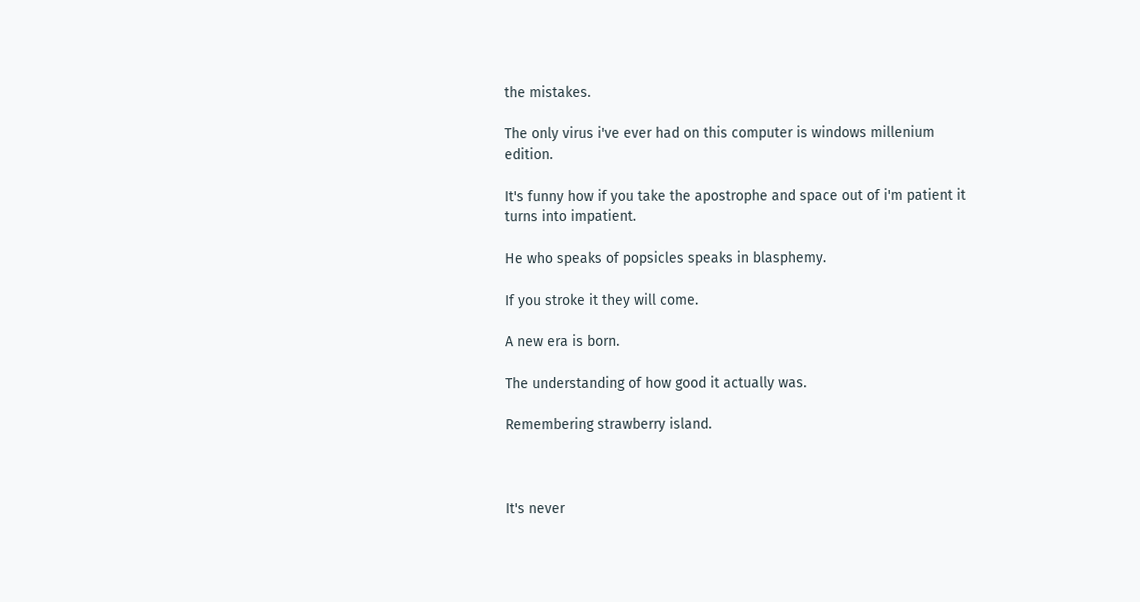the mistakes.

The only virus i've ever had on this computer is windows millenium edition.

It's funny how if you take the apostrophe and space out of i'm patient it turns into impatient.

He who speaks of popsicles speaks in blasphemy.

If you stroke it they will come.

A new era is born.

The understanding of how good it actually was.

Remembering strawberry island.



It's never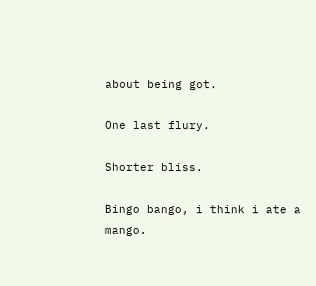about being got.

One last flury.

Shorter bliss.

Bingo bango, i think i ate a mango.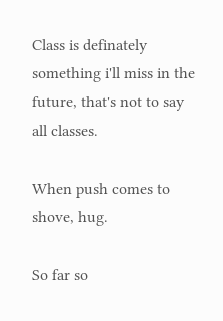Class is definately something i'll miss in the future, that's not to say all classes.

When push comes to shove, hug.

So far so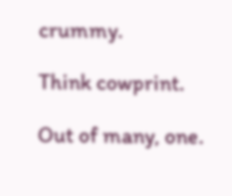crummy.

Think cowprint.

Out of many, one.